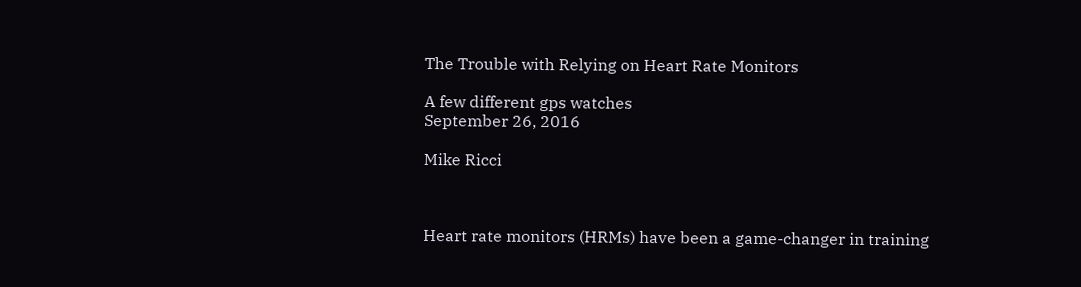The Trouble with Relying on Heart Rate Monitors

A few different gps watches
September 26, 2016

Mike Ricci



Heart rate monitors (HRMs) have been a game-changer in training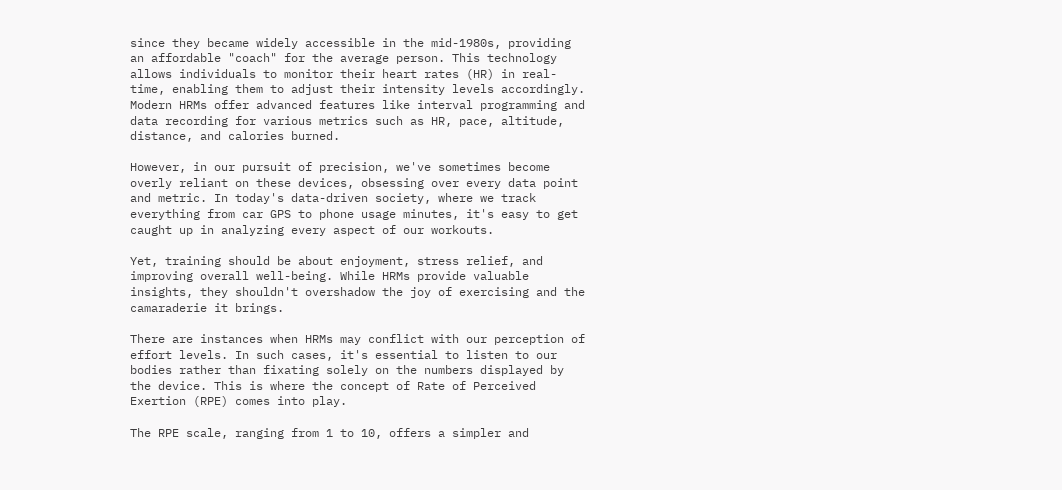since they became widely accessible in the mid-1980s, providing an affordable "coach" for the average person. This technology allows individuals to monitor their heart rates (HR) in real-time, enabling them to adjust their intensity levels accordingly. Modern HRMs offer advanced features like interval programming and data recording for various metrics such as HR, pace, altitude, distance, and calories burned.

However, in our pursuit of precision, we've sometimes become overly reliant on these devices, obsessing over every data point and metric. In today's data-driven society, where we track everything from car GPS to phone usage minutes, it's easy to get caught up in analyzing every aspect of our workouts.

Yet, training should be about enjoyment, stress relief, and improving overall well-being. While HRMs provide valuable insights, they shouldn't overshadow the joy of exercising and the camaraderie it brings.

There are instances when HRMs may conflict with our perception of effort levels. In such cases, it's essential to listen to our bodies rather than fixating solely on the numbers displayed by the device. This is where the concept of Rate of Perceived Exertion (RPE) comes into play.

The RPE scale, ranging from 1 to 10, offers a simpler and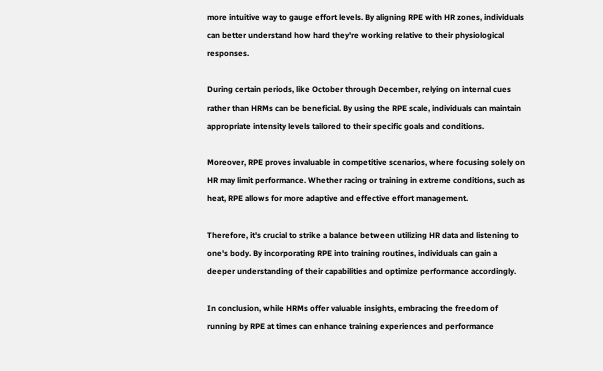more intuitive way to gauge effort levels. By aligning RPE with HR zones, individuals can better understand how hard they're working relative to their physiological responses.

During certain periods, like October through December, relying on internal cues rather than HRMs can be beneficial. By using the RPE scale, individuals can maintain appropriate intensity levels tailored to their specific goals and conditions.

Moreover, RPE proves invaluable in competitive scenarios, where focusing solely on HR may limit performance. Whether racing or training in extreme conditions, such as heat, RPE allows for more adaptive and effective effort management.

Therefore, it's crucial to strike a balance between utilizing HR data and listening to one's body. By incorporating RPE into training routines, individuals can gain a deeper understanding of their capabilities and optimize performance accordingly.

In conclusion, while HRMs offer valuable insights, embracing the freedom of running by RPE at times can enhance training experiences and performance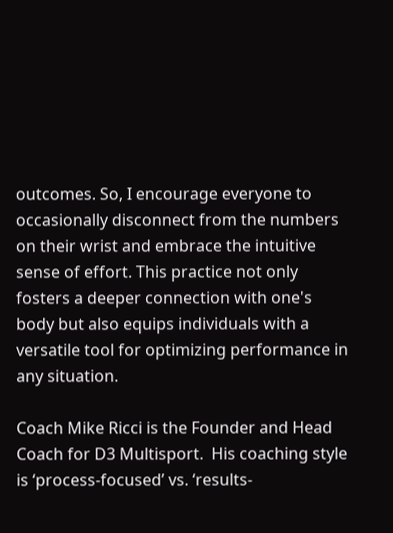outcomes. So, I encourage everyone to occasionally disconnect from the numbers on their wrist and embrace the intuitive sense of effort. This practice not only fosters a deeper connection with one's body but also equips individuals with a versatile tool for optimizing performance in any situation.

Coach Mike Ricci is the Founder and Head Coach for D3 Multisport.  His coaching style is ‘process-focused’ vs. ‘results-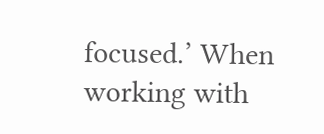focused.’ When working with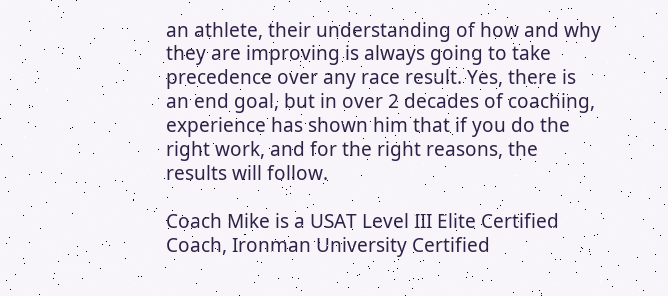an athlete, their understanding of how and why they are improving is always going to take precedence over any race result. Yes, there is an end goal, but in over 2 decades of coaching, experience has shown him that if you do the right work, and for the right reasons, the results will follow.

Coach Mike is a USAT Level III Elite Certified Coach, Ironman University Certified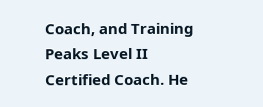Coach, and Training Peaks Level II Certified Coach. He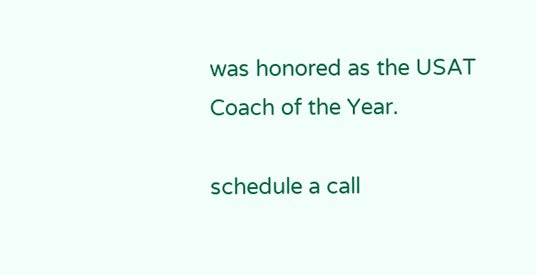was honored as the USAT Coach of the Year.

schedule a call